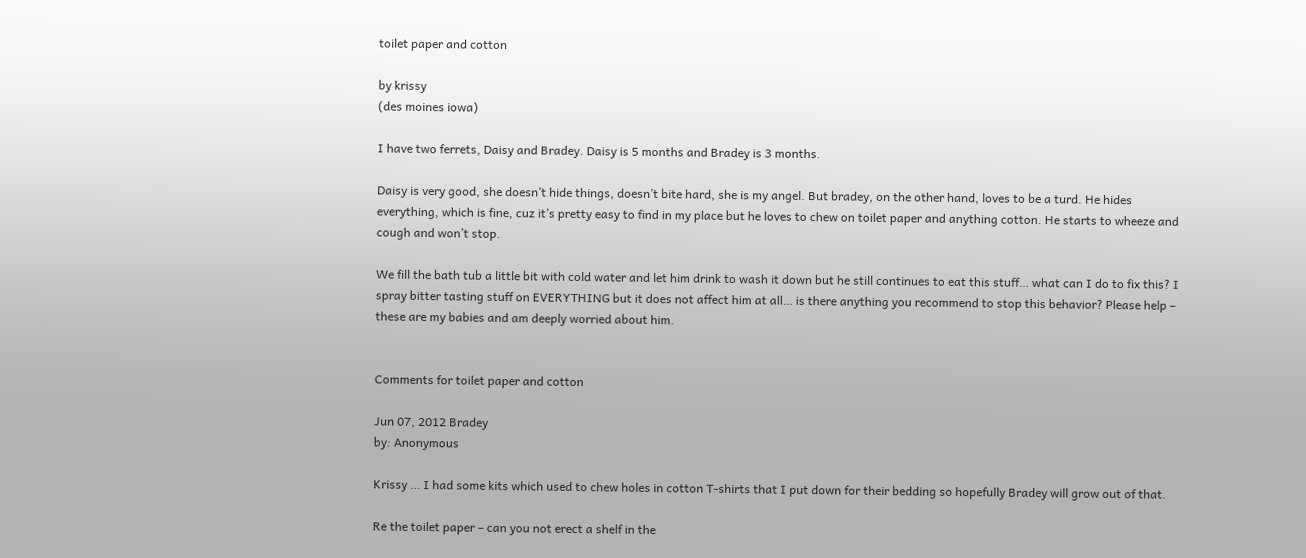toilet paper and cotton

by krissy
(des moines iowa)

I have two ferrets, Daisy and Bradey. Daisy is 5 months and Bradey is 3 months.

Daisy is very good, she doesn’t hide things, doesn’t bite hard, she is my angel. But bradey, on the other hand, loves to be a turd. He hides everything, which is fine, cuz it’s pretty easy to find in my place but he loves to chew on toilet paper and anything cotton. He starts to wheeze and cough and won’t stop.

We fill the bath tub a little bit with cold water and let him drink to wash it down but he still continues to eat this stuff… what can I do to fix this? I spray bitter tasting stuff on EVERYTHING but it does not affect him at all… is there anything you recommend to stop this behavior? Please help – these are my babies and am deeply worried about him.


Comments for toilet paper and cotton

Jun 07, 2012 Bradey
by: Anonymous

Krissy … I had some kits which used to chew holes in cotton T-shirts that I put down for their bedding so hopefully Bradey will grow out of that.

Re the toilet paper – can you not erect a shelf in the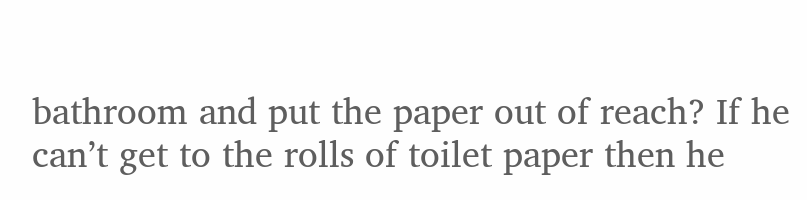bathroom and put the paper out of reach? If he can’t get to the rolls of toilet paper then he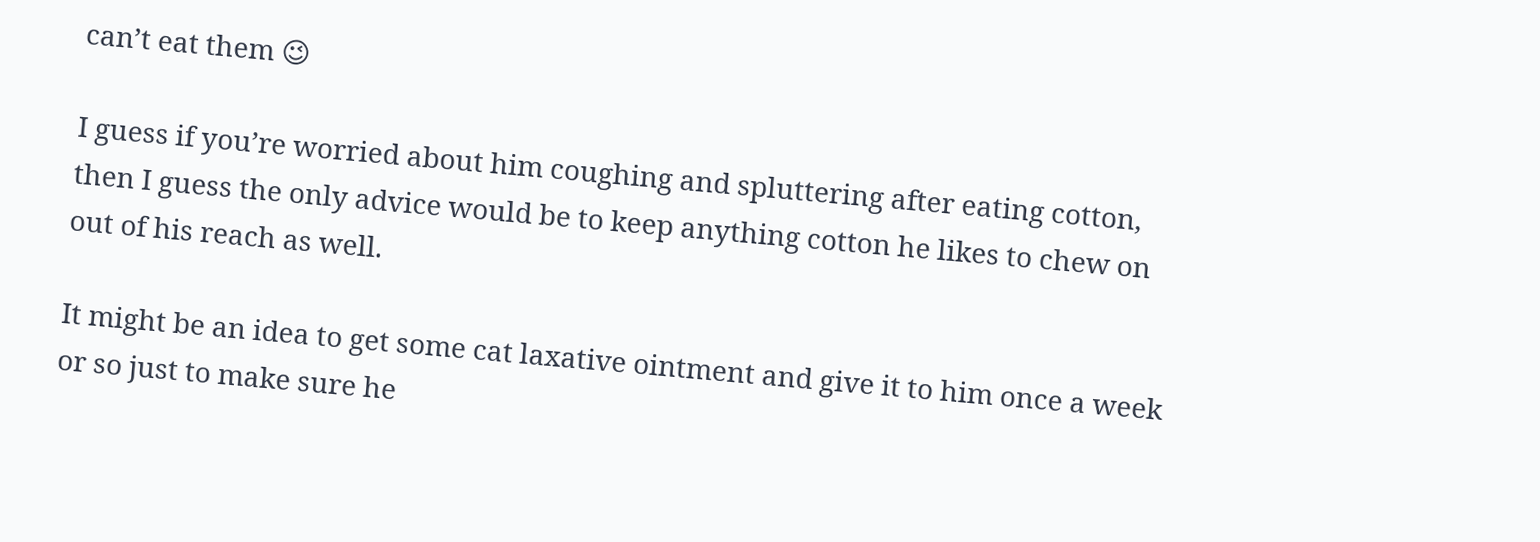can’t eat them 😉

I guess if you’re worried about him coughing and spluttering after eating cotton, then I guess the only advice would be to keep anything cotton he likes to chew on out of his reach as well.

It might be an idea to get some cat laxative ointment and give it to him once a week or so just to make sure he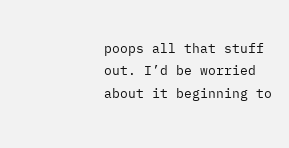poops all that stuff out. I’d be worried about it beginning to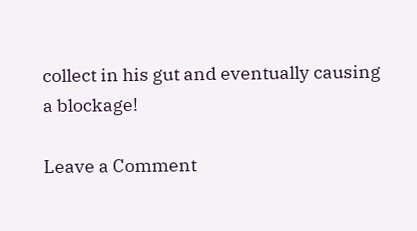collect in his gut and eventually causing a blockage!

Leave a Comment